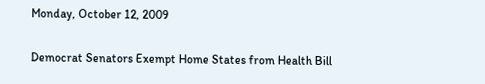Monday, October 12, 2009

Democrat Senators Exempt Home States from Health Bill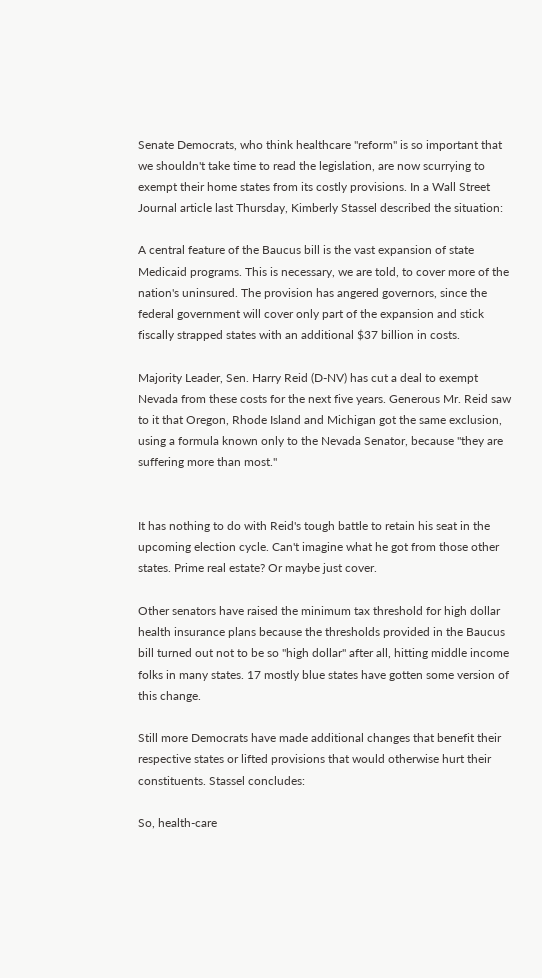Senate Democrats, who think healthcare "reform" is so important that we shouldn't take time to read the legislation, are now scurrying to exempt their home states from its costly provisions. In a Wall Street Journal article last Thursday, Kimberly Stassel described the situation:

A central feature of the Baucus bill is the vast expansion of state Medicaid programs. This is necessary, we are told, to cover more of the nation's uninsured. The provision has angered governors, since the federal government will cover only part of the expansion and stick fiscally strapped states with an additional $37 billion in costs.

Majority Leader, Sen. Harry Reid (D-NV) has cut a deal to exempt Nevada from these costs for the next five years. Generous Mr. Reid saw to it that Oregon, Rhode Island and Michigan got the same exclusion, using a formula known only to the Nevada Senator, because "they are suffering more than most."


It has nothing to do with Reid's tough battle to retain his seat in the upcoming election cycle. Can't imagine what he got from those other states. Prime real estate? Or maybe just cover.

Other senators have raised the minimum tax threshold for high dollar health insurance plans because the thresholds provided in the Baucus bill turned out not to be so "high dollar" after all, hitting middle income folks in many states. 17 mostly blue states have gotten some version of this change.

Still more Democrats have made additional changes that benefit their respective states or lifted provisions that would otherwise hurt their constituents. Stassel concludes:

So, health-care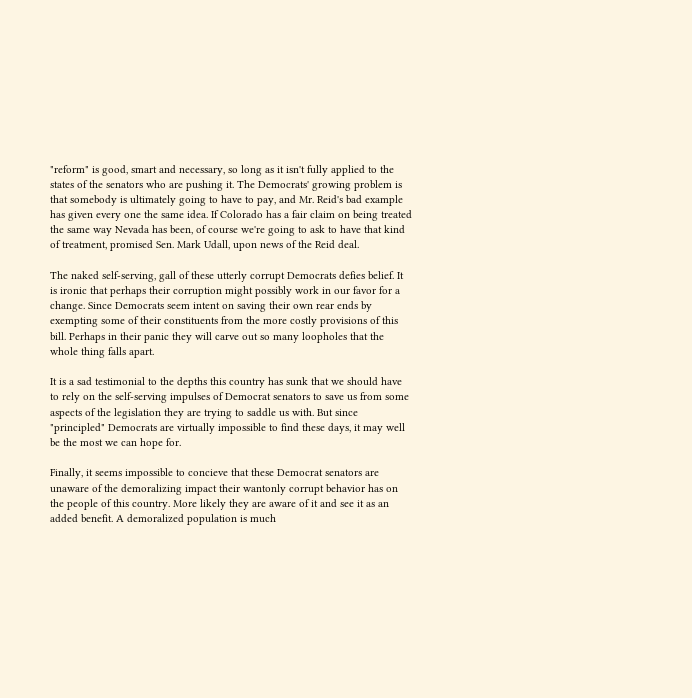"reform" is good, smart and necessary, so long as it isn't fully applied to the states of the senators who are pushing it. The Democrats' growing problem is that somebody is ultimately going to have to pay, and Mr. Reid's bad example has given every one the same idea. If Colorado has a fair claim on being treated the same way Nevada has been, of course we're going to ask to have that kind of treatment, promised Sen. Mark Udall, upon news of the Reid deal.

The naked self-serving, gall of these utterly corrupt Democrats defies belief. It is ironic that perhaps their corruption might possibly work in our favor for a change. Since Democrats seem intent on saving their own rear ends by exempting some of their constituents from the more costly provisions of this bill. Perhaps in their panic they will carve out so many loopholes that the whole thing falls apart.

It is a sad testimonial to the depths this country has sunk that we should have to rely on the self-serving impulses of Democrat senators to save us from some aspects of the legislation they are trying to saddle us with. But since "principled" Democrats are virtually impossible to find these days, it may well be the most we can hope for.

Finally, it seems impossible to concieve that these Democrat senators are unaware of the demoralizing impact their wantonly corrupt behavior has on the people of this country. More likely they are aware of it and see it as an added benefit. A demoralized population is much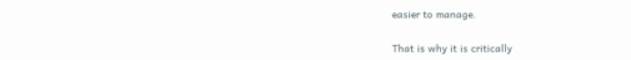easier to manage.

That is why it is critically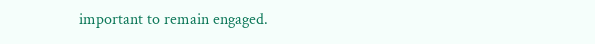important to remain engaged.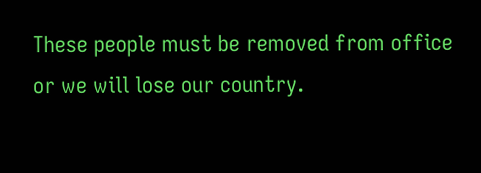These people must be removed from office or we will lose our country.